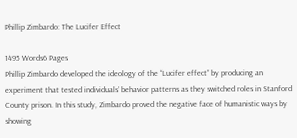Phillip Zimbardo: The Lucifer Effect

1495 Words6 Pages
Phillip Zimbardo developed the ideology of the “Lucifer effect” by producing an experiment that tested individuals’ behavior patterns as they switched roles in Stanford County prison. In this study, Zimbardo proved the negative face of humanistic ways by showing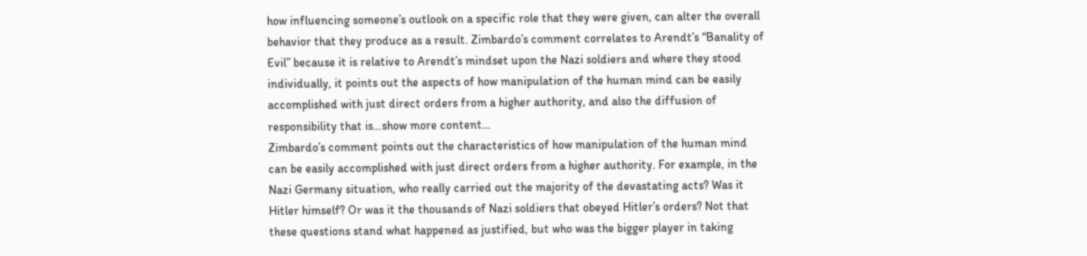how influencing someone’s outlook on a specific role that they were given, can alter the overall behavior that they produce as a result. Zimbardo’s comment correlates to Arendt’s “Banality of Evil” because it is relative to Arendt’s mindset upon the Nazi soldiers and where they stood individually, it points out the aspects of how manipulation of the human mind can be easily accomplished with just direct orders from a higher authority, and also the diffusion of responsibility that is…show more content…
Zimbardo’s comment points out the characteristics of how manipulation of the human mind can be easily accomplished with just direct orders from a higher authority. For example, in the Nazi Germany situation, who really carried out the majority of the devastating acts? Was it Hitler himself? Or was it the thousands of Nazi soldiers that obeyed Hitler’s orders? Not that these questions stand what happened as justified, but who was the bigger player in taking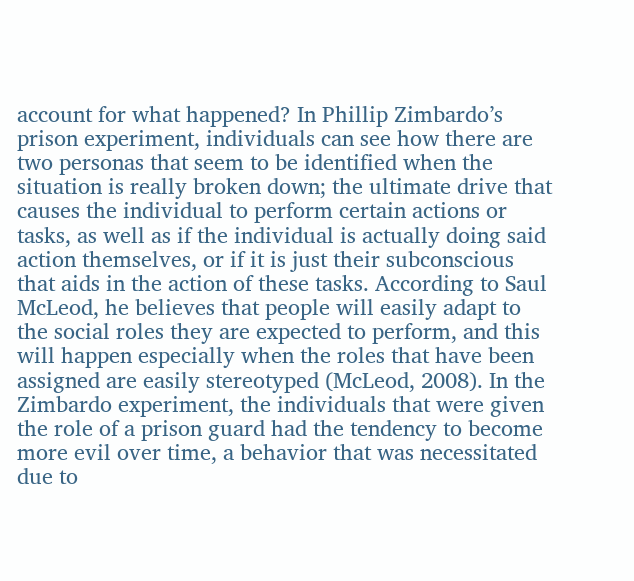account for what happened? In Phillip Zimbardo’s prison experiment, individuals can see how there are two personas that seem to be identified when the situation is really broken down; the ultimate drive that causes the individual to perform certain actions or tasks, as well as if the individual is actually doing said action themselves, or if it is just their subconscious that aids in the action of these tasks. According to Saul McLeod, he believes that people will easily adapt to the social roles they are expected to perform, and this will happen especially when the roles that have been assigned are easily stereotyped (McLeod, 2008). In the Zimbardo experiment, the individuals that were given the role of a prison guard had the tendency to become more evil over time, a behavior that was necessitated due to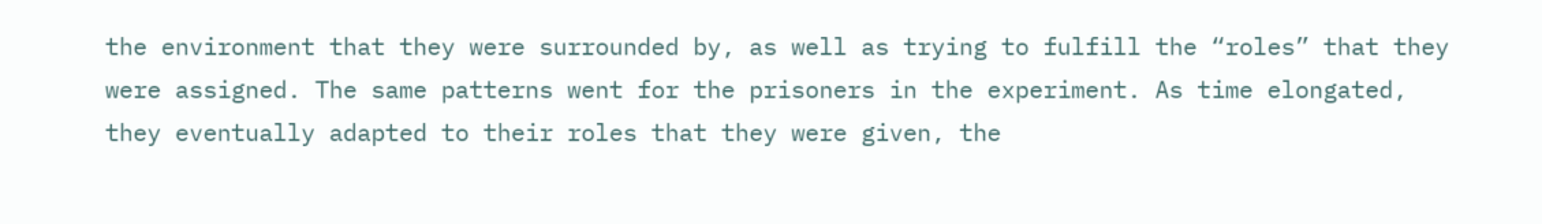the environment that they were surrounded by, as well as trying to fulfill the “roles” that they were assigned. The same patterns went for the prisoners in the experiment. As time elongated, they eventually adapted to their roles that they were given, the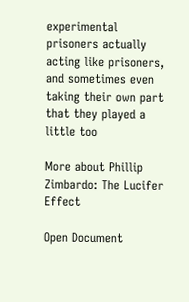experimental prisoners actually acting like prisoners, and sometimes even taking their own part that they played a little too

More about Phillip Zimbardo: The Lucifer Effect

Open Document